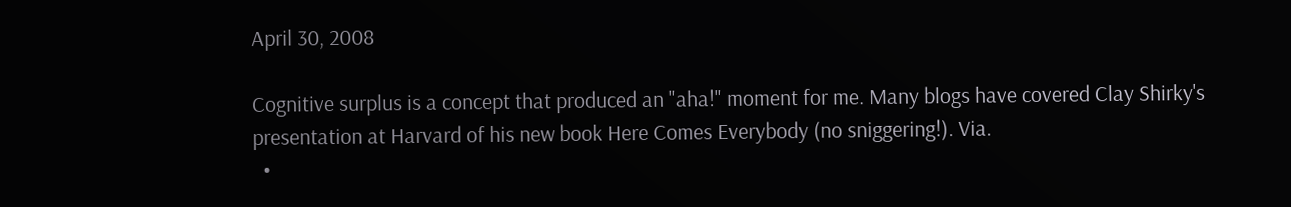April 30, 2008

Cognitive surplus is a concept that produced an "aha!" moment for me. Many blogs have covered Clay Shirky's presentation at Harvard of his new book Here Comes Everybody (no sniggering!). Via.
  •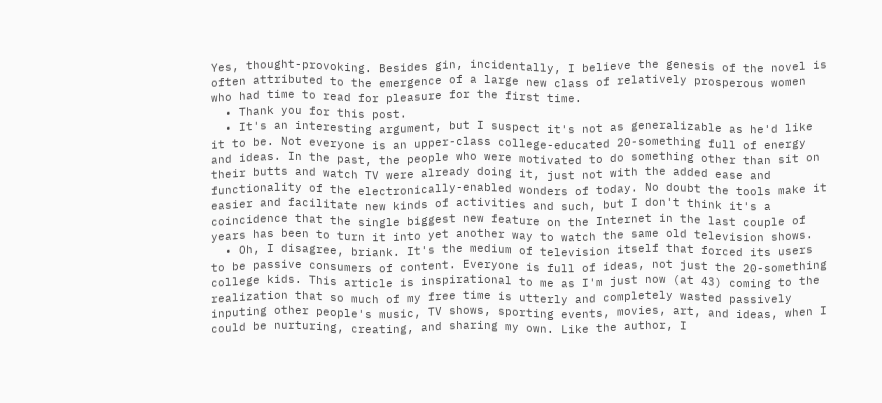Yes, thought-provoking. Besides gin, incidentally, I believe the genesis of the novel is often attributed to the emergence of a large new class of relatively prosperous women who had time to read for pleasure for the first time.
  • Thank you for this post.
  • It's an interesting argument, but I suspect it's not as generalizable as he'd like it to be. Not everyone is an upper-class college-educated 20-something full of energy and ideas. In the past, the people who were motivated to do something other than sit on their butts and watch TV were already doing it, just not with the added ease and functionality of the electronically-enabled wonders of today. No doubt the tools make it easier and facilitate new kinds of activities and such, but I don't think it's a coincidence that the single biggest new feature on the Internet in the last couple of years has been to turn it into yet another way to watch the same old television shows.
  • Oh, I disagree, briank. It's the medium of television itself that forced its users to be passive consumers of content. Everyone is full of ideas, not just the 20-something college kids. This article is inspirational to me as I'm just now (at 43) coming to the realization that so much of my free time is utterly and completely wasted passively inputing other people's music, TV shows, sporting events, movies, art, and ideas, when I could be nurturing, creating, and sharing my own. Like the author, I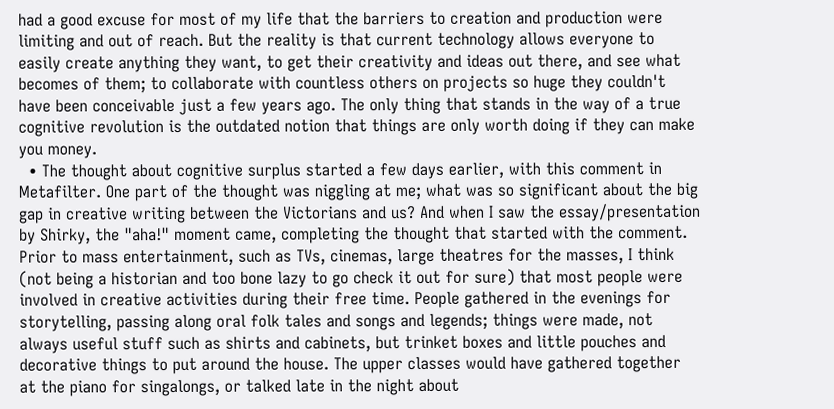had a good excuse for most of my life that the barriers to creation and production were limiting and out of reach. But the reality is that current technology allows everyone to easily create anything they want, to get their creativity and ideas out there, and see what becomes of them; to collaborate with countless others on projects so huge they couldn't have been conceivable just a few years ago. The only thing that stands in the way of a true cognitive revolution is the outdated notion that things are only worth doing if they can make you money.
  • The thought about cognitive surplus started a few days earlier, with this comment in Metafilter. One part of the thought was niggling at me; what was so significant about the big gap in creative writing between the Victorians and us? And when I saw the essay/presentation by Shirky, the "aha!" moment came, completing the thought that started with the comment. Prior to mass entertainment, such as TVs, cinemas, large theatres for the masses, I think (not being a historian and too bone lazy to go check it out for sure) that most people were involved in creative activities during their free time. People gathered in the evenings for storytelling, passing along oral folk tales and songs and legends; things were made, not always useful stuff such as shirts and cabinets, but trinket boxes and little pouches and decorative things to put around the house. The upper classes would have gathered together at the piano for singalongs, or talked late in the night about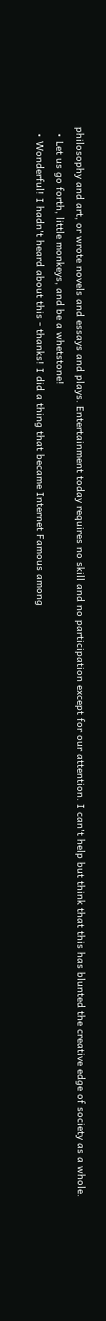philosophy and art, or wrote novels and essays and plays. Entertainment today requires no skill and no participation except for our attention. I can't help but think that this has blunted the creative edge of society as a whole.
  • Let us go forth, little monkeys, and be a whetstone!
  • Wonderful! I hadn't heard about this - thanks! I did a thing that became Internet Famous among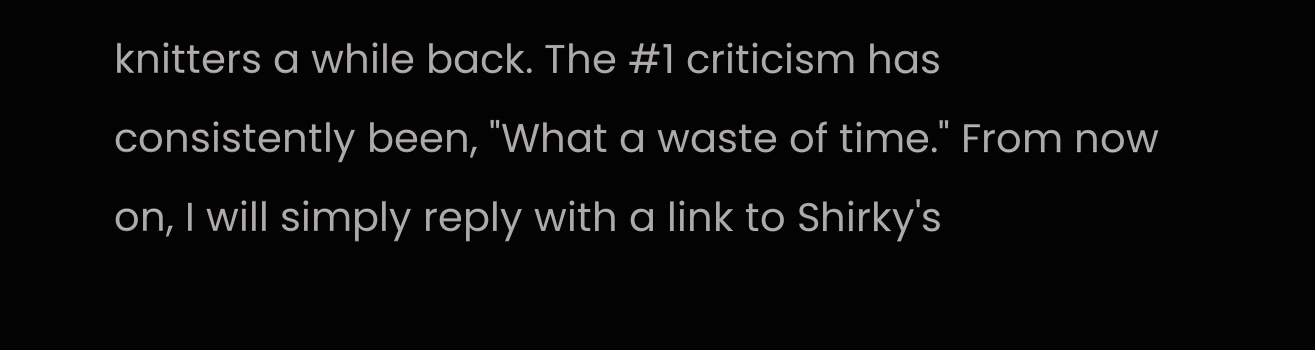knitters a while back. The #1 criticism has consistently been, "What a waste of time." From now on, I will simply reply with a link to Shirky's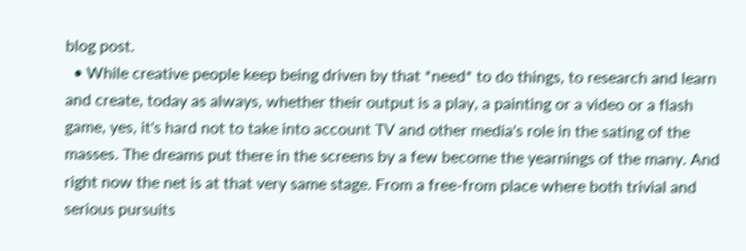blog post.
  • While creative people keep being driven by that *need* to do things, to research and learn and create, today as always, whether their output is a play, a painting or a video or a flash game, yes, it's hard not to take into account TV and other media's role in the sating of the masses. The dreams put there in the screens by a few become the yearnings of the many. And right now the net is at that very same stage. From a free-from place where both trivial and serious pursuits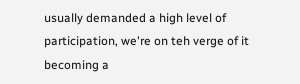usually demanded a high level of participation, we're on teh verge of it becoming a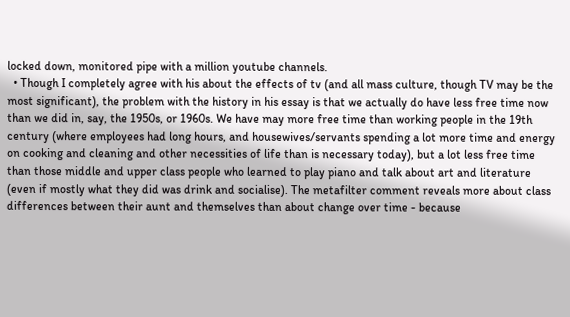locked down, monitored pipe with a million youtube channels.
  • Though I completely agree with his about the effects of tv (and all mass culture, though TV may be the most significant), the problem with the history in his essay is that we actually do have less free time now than we did in, say, the 1950s, or 1960s. We have may more free time than working people in the 19th century (where employees had long hours, and housewives/servants spending a lot more time and energy on cooking and cleaning and other necessities of life than is necessary today), but a lot less free time than those middle and upper class people who learned to play piano and talk about art and literature (even if mostly what they did was drink and socialise). The metafilter comment reveals more about class differences between their aunt and themselves than about change over time - because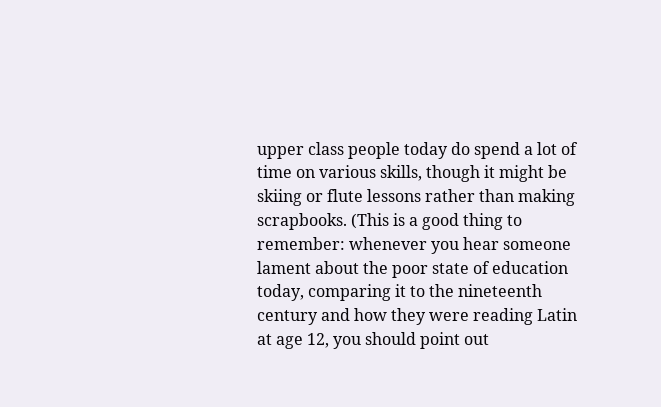upper class people today do spend a lot of time on various skills, though it might be skiing or flute lessons rather than making scrapbooks. (This is a good thing to remember: whenever you hear someone lament about the poor state of education today, comparing it to the nineteenth century and how they were reading Latin at age 12, you should point out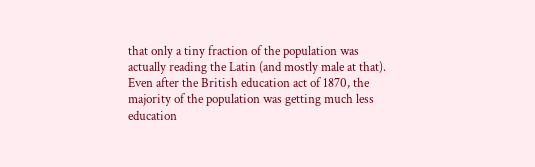that only a tiny fraction of the population was actually reading the Latin (and mostly male at that). Even after the British education act of 1870, the majority of the population was getting much less education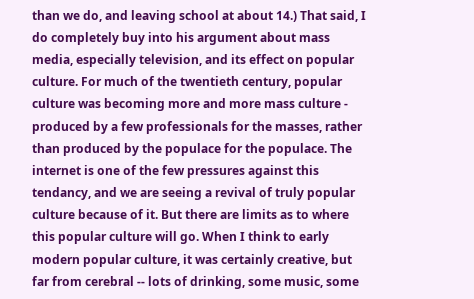than we do, and leaving school at about 14.) That said, I do completely buy into his argument about mass media, especially television, and its effect on popular culture. For much of the twentieth century, popular culture was becoming more and more mass culture - produced by a few professionals for the masses, rather than produced by the populace for the populace. The internet is one of the few pressures against this tendancy, and we are seeing a revival of truly popular culture because of it. But there are limits as to where this popular culture will go. When I think to early modern popular culture, it was certainly creative, but far from cerebral -- lots of drinking, some music, some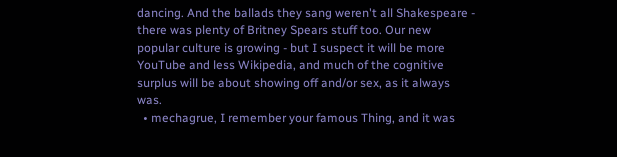dancing. And the ballads they sang weren't all Shakespeare - there was plenty of Britney Spears stuff too. Our new popular culture is growing - but I suspect it will be more YouTube and less Wikipedia, and much of the cognitive surplus will be about showing off and/or sex, as it always was.
  • mechagrue, I remember your famous Thing, and it was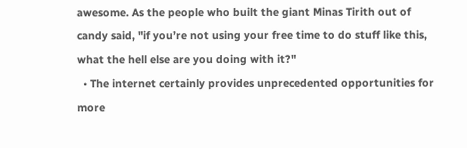awesome. As the people who built the giant Minas Tirith out of candy said, "if you’re not using your free time to do stuff like this, what the hell else are you doing with it?"
  • The internet certainly provides unprecedented opportunities for more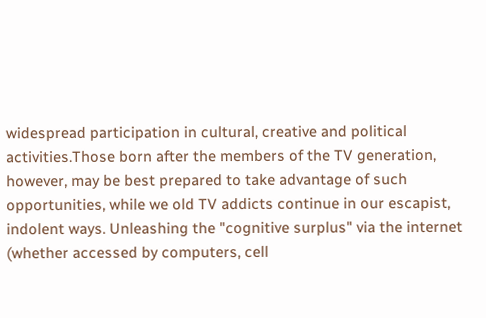widespread participation in cultural, creative and political activities.Those born after the members of the TV generation, however, may be best prepared to take advantage of such opportunities, while we old TV addicts continue in our escapist, indolent ways. Unleashing the "cognitive surplus" via the internet (whether accessed by computers, cell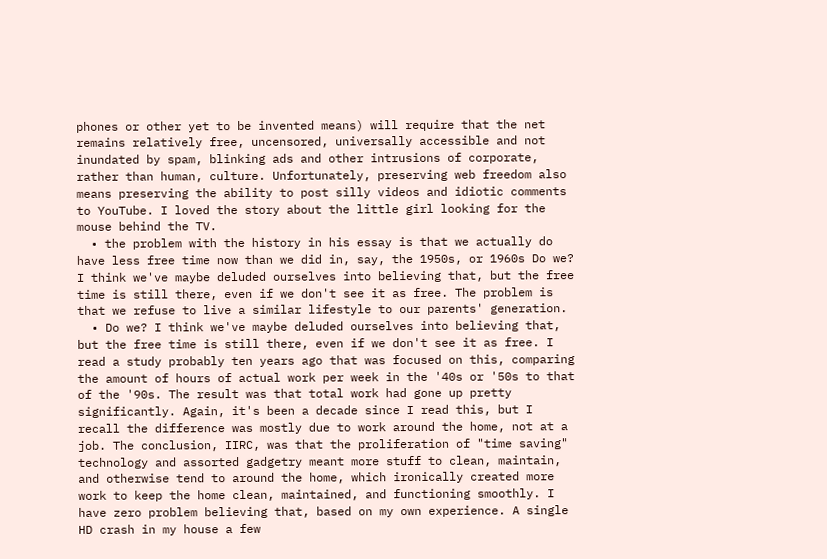phones or other yet to be invented means) will require that the net remains relatively free, uncensored, universally accessible and not inundated by spam, blinking ads and other intrusions of corporate, rather than human, culture. Unfortunately, preserving web freedom also means preserving the ability to post silly videos and idiotic comments to YouTube. I loved the story about the little girl looking for the mouse behind the TV.
  • the problem with the history in his essay is that we actually do have less free time now than we did in, say, the 1950s, or 1960s Do we? I think we've maybe deluded ourselves into believing that, but the free time is still there, even if we don't see it as free. The problem is that we refuse to live a similar lifestyle to our parents' generation.
  • Do we? I think we've maybe deluded ourselves into believing that, but the free time is still there, even if we don't see it as free. I read a study probably ten years ago that was focused on this, comparing the amount of hours of actual work per week in the '40s or '50s to that of the '90s. The result was that total work had gone up pretty significantly. Again, it's been a decade since I read this, but I recall the difference was mostly due to work around the home, not at a job. The conclusion, IIRC, was that the proliferation of "time saving" technology and assorted gadgetry meant more stuff to clean, maintain, and otherwise tend to around the home, which ironically created more work to keep the home clean, maintained, and functioning smoothly. I have zero problem believing that, based on my own experience. A single HD crash in my house a few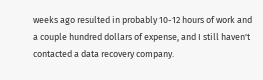weeks ago resulted in probably 10-12 hours of work and a couple hundred dollars of expense, and I still haven't contacted a data recovery company.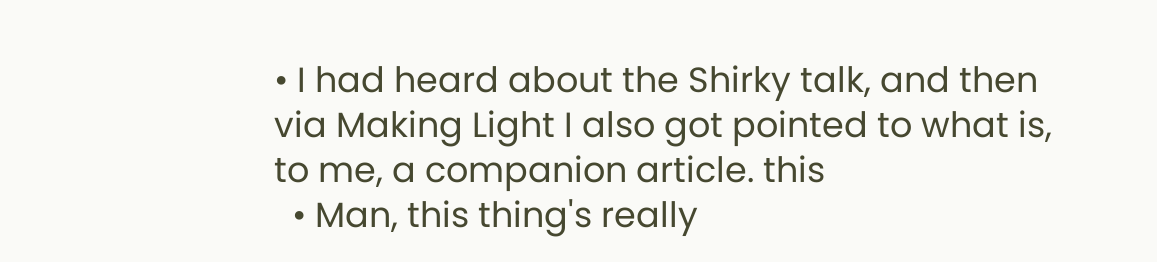• I had heard about the Shirky talk, and then via Making Light I also got pointed to what is, to me, a companion article. this
  • Man, this thing's really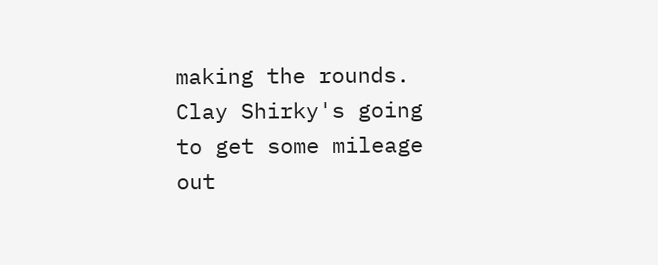making the rounds. Clay Shirky's going to get some mileage out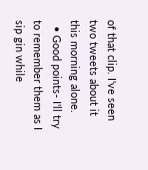of that clip. I've seen two tweets about it this morning alone.
  • Good points- I'll try to remember them as I sip gin while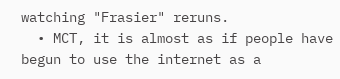watching "Frasier" reruns.
  • MCT, it is almost as if people have begun to use the internet as a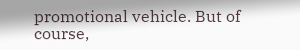promotional vehicle. But of course,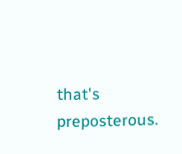that's preposterous.